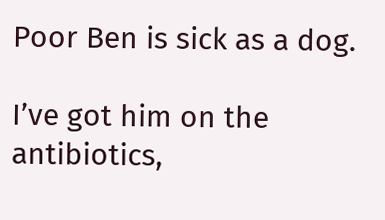Poor Ben is sick as a dog.

I’ve got him on the antibiotics,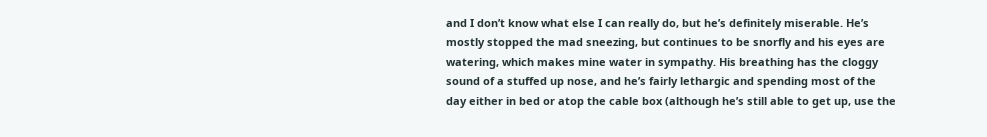and I don’t know what else I can really do, but he’s definitely miserable. He’s mostly stopped the mad sneezing, but continues to be snorfly and his eyes are watering, which makes mine water in sympathy. His breathing has the cloggy sound of a stuffed up nose, and he’s fairly lethargic and spending most of the day either in bed or atop the cable box (although he’s still able to get up, use the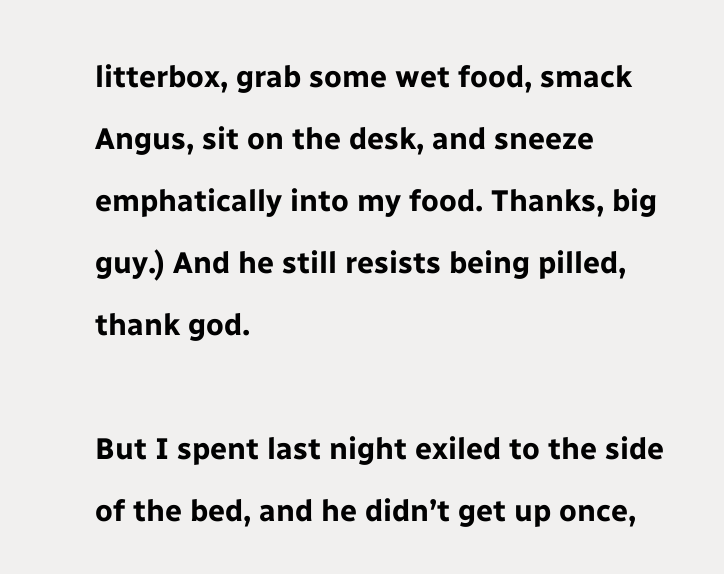litterbox, grab some wet food, smack Angus, sit on the desk, and sneeze emphatically into my food. Thanks, big guy.) And he still resists being pilled, thank god.

But I spent last night exiled to the side of the bed, and he didn’t get up once,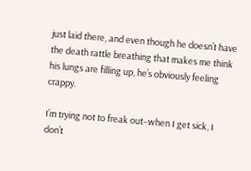just laid there, and even though he doesn’t have the death rattle breathing that makes me think his lungs are filling up, he’s obviously feeling crappy.

I’m trying not to freak out–when I get sick, I don’t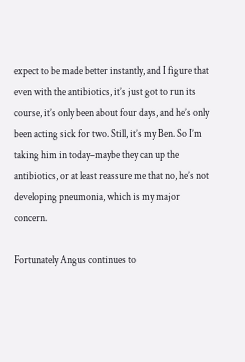expect to be made better instantly, and I figure that even with the antibiotics, it’s just got to run its course, it’s only been about four days, and he’s only been acting sick for two. Still, it’s my Ben. So I’m taking him in today–maybe they can up the antibiotics, or at least reassure me that no, he’s not developing pneumonia, which is my major concern.

Fortunately Angus continues to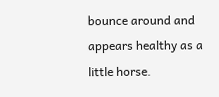bounce around and appears healthy as a little horse.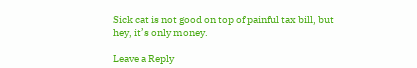Sick cat is not good on top of painful tax bill, but hey, it’s only money.

Leave a Reply